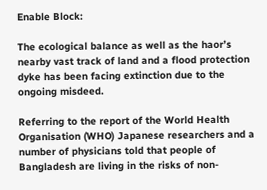Enable Block:

The ecological balance as well as the haor’s nearby vast track of land and a flood protection dyke has been facing extinction due to the ongoing misdeed.

Referring to the report of the World Health Organisation (WHO) Japanese researchers and a number of physicians told that people of Bangladesh are living in the risks of non-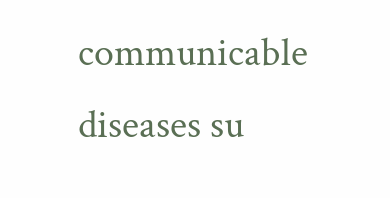communicable diseases su